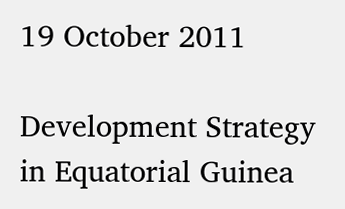19 October 2011

Development Strategy in Equatorial Guinea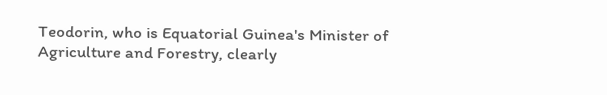Teodorin, who is Equatorial Guinea's Minister of Agriculture and Forestry, clearly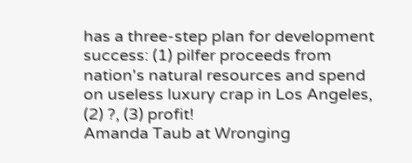has a three-step plan for development success: (1) pilfer proceeds from nation's natural resources and spend on useless luxury crap in Los Angeles, (2) ?, (3) profit!
Amanda Taub at Wronging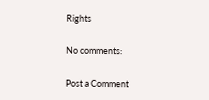Rights

No comments:

Post a Comment